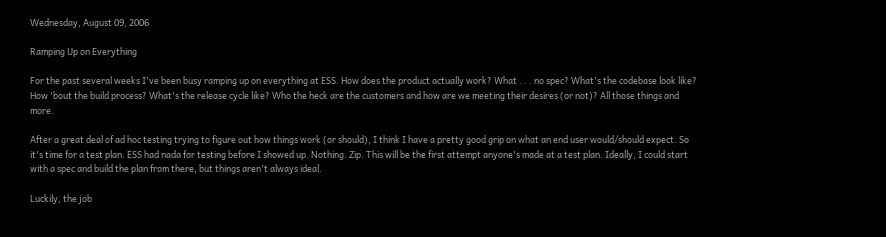Wednesday, August 09, 2006

Ramping Up on Everything

For the past several weeks I've been busy ramping up on everything at ESS. How does the product actually work? What . . . no spec? What's the codebase look like? How 'bout the build process? What's the release cycle like? Who the heck are the customers and how are we meeting their desires (or not)? All those things and more.

After a great deal of ad hoc testing trying to figure out how things work (or should), I think I have a pretty good grip on what an end user would/should expect. So it's time for a test plan. ESS had nada for testing before I showed up. Nothing. Zip. This will be the first attempt anyone's made at a test plan. Ideally, I could start with a spec and build the plan from there, but things aren't always ideal.

Luckily, the job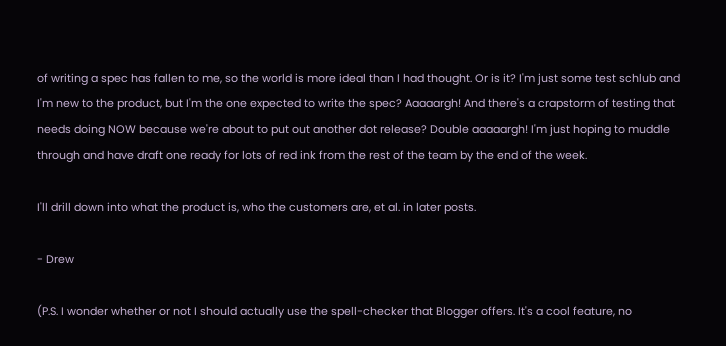of writing a spec has fallen to me, so the world is more ideal than I had thought. Or is it? I'm just some test schlub and I'm new to the product, but I'm the one expected to write the spec? Aaaaargh! And there's a crapstorm of testing that needs doing NOW because we're about to put out another dot release? Double aaaaargh! I'm just hoping to muddle through and have draft one ready for lots of red ink from the rest of the team by the end of the week.

I'll drill down into what the product is, who the customers are, et al. in later posts.

- Drew

(P.S. I wonder whether or not I should actually use the spell-checker that Blogger offers. It's a cool feature, no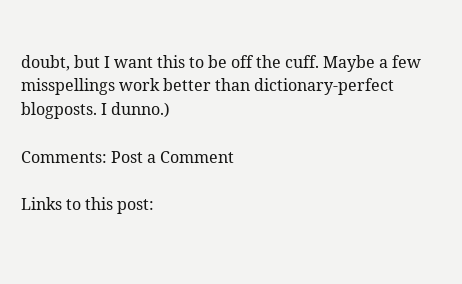doubt, but I want this to be off the cuff. Maybe a few misspellings work better than dictionary-perfect blogposts. I dunno.)

Comments: Post a Comment

Links to this post: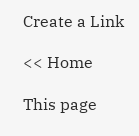Create a Link

<< Home

This page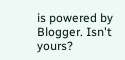is powered by Blogger. Isn't yours?